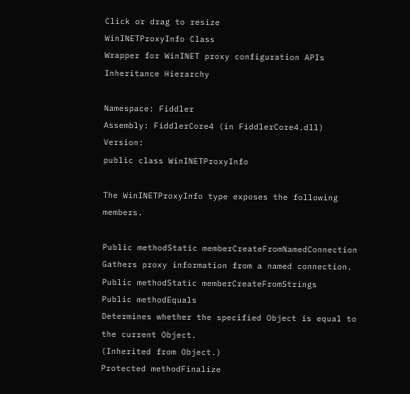Click or drag to resize
WinINETProxyInfo Class
Wrapper for WinINET proxy configuration APIs
Inheritance Hierarchy

Namespace: Fiddler
Assembly: FiddlerCore4 (in FiddlerCore4.dll) Version:
public class WinINETProxyInfo

The WinINETProxyInfo type exposes the following members.

Public methodStatic memberCreateFromNamedConnection
Gathers proxy information from a named connection.
Public methodStatic memberCreateFromStrings
Public methodEquals
Determines whether the specified Object is equal to the current Object.
(Inherited from Object.)
Protected methodFinalize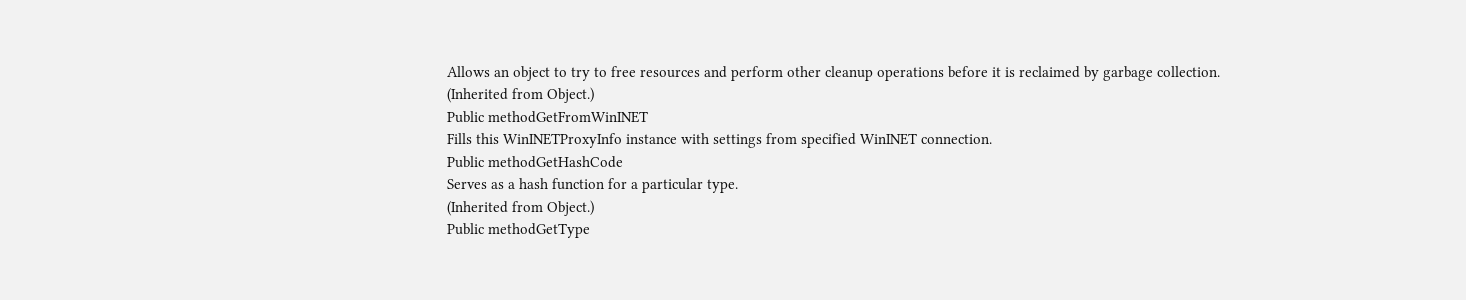Allows an object to try to free resources and perform other cleanup operations before it is reclaimed by garbage collection.
(Inherited from Object.)
Public methodGetFromWinINET
Fills this WinINETProxyInfo instance with settings from specified WinINET connection.
Public methodGetHashCode
Serves as a hash function for a particular type.
(Inherited from Object.)
Public methodGetType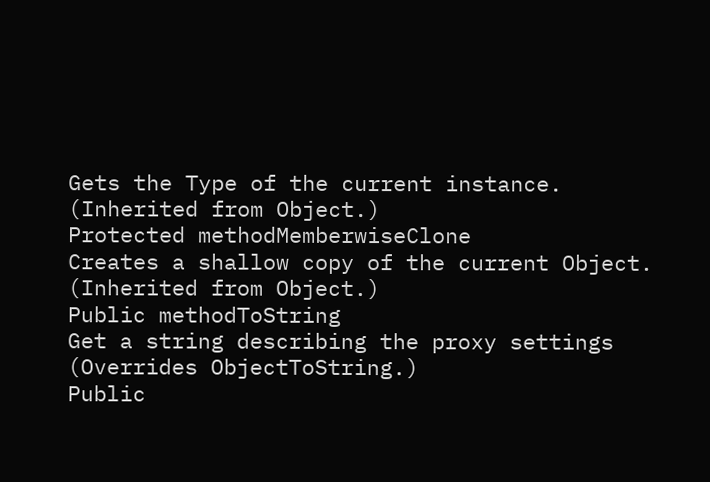Gets the Type of the current instance.
(Inherited from Object.)
Protected methodMemberwiseClone
Creates a shallow copy of the current Object.
(Inherited from Object.)
Public methodToString
Get a string describing the proxy settings
(Overrides ObjectToString.)
Public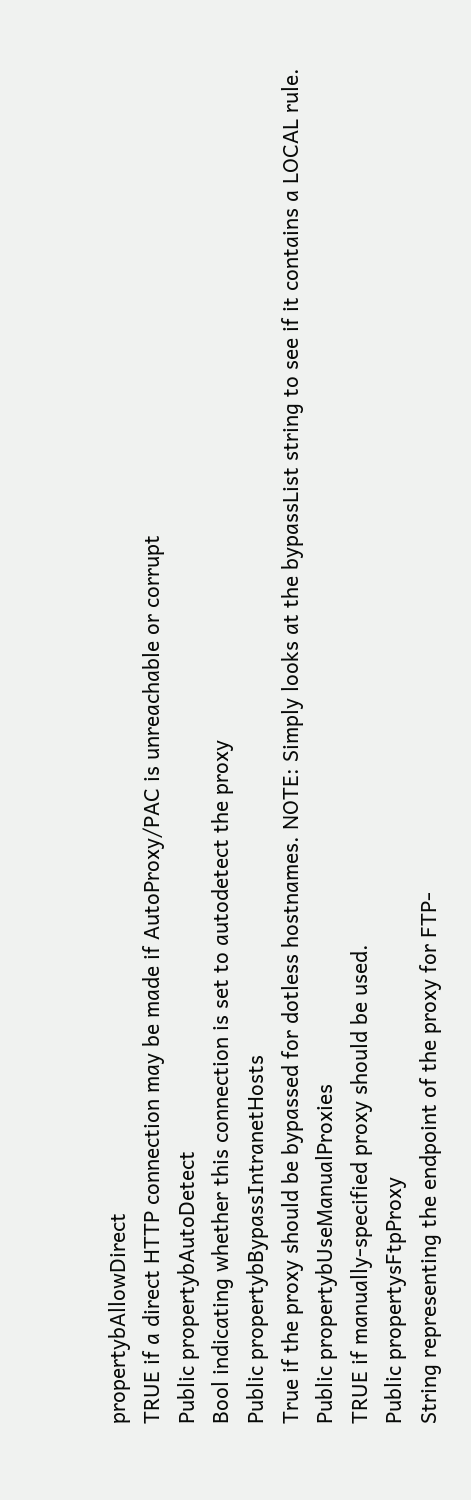propertybAllowDirect
TRUE if a direct HTTP connection may be made if AutoProxy/PAC is unreachable or corrupt
Public propertybAutoDetect
Bool indicating whether this connection is set to autodetect the proxy
Public propertybBypassIntranetHosts
True if the proxy should be bypassed for dotless hostnames. NOTE: Simply looks at the bypassList string to see if it contains a LOCAL rule.
Public propertybUseManualProxies
TRUE if manually-specified proxy should be used.
Public propertysFtpProxy
String representing the endpoint of the proxy for FTP-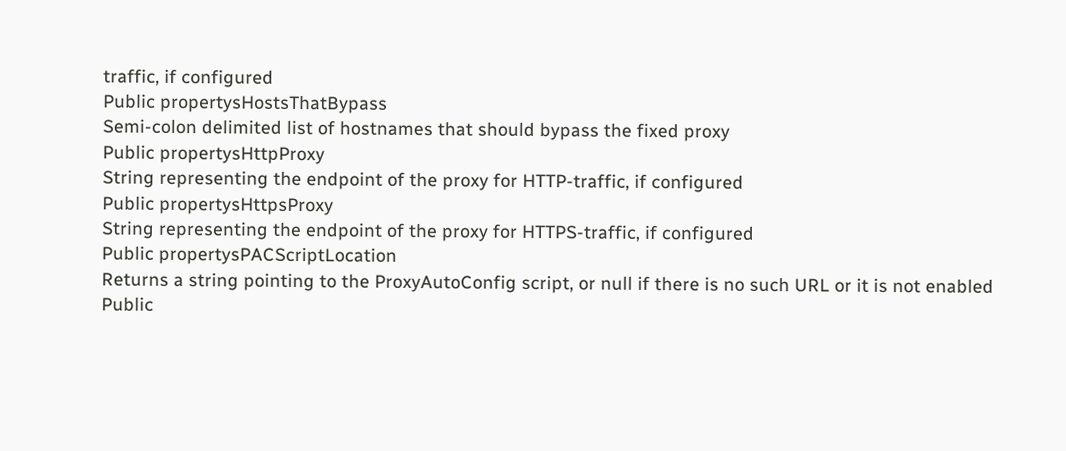traffic, if configured
Public propertysHostsThatBypass
Semi-colon delimited list of hostnames that should bypass the fixed proxy
Public propertysHttpProxy
String representing the endpoint of the proxy for HTTP-traffic, if configured
Public propertysHttpsProxy
String representing the endpoint of the proxy for HTTPS-traffic, if configured
Public propertysPACScriptLocation
Returns a string pointing to the ProxyAutoConfig script, or null if there is no such URL or it is not enabled
Public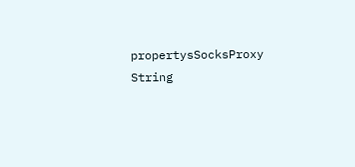propertysSocksProxy
String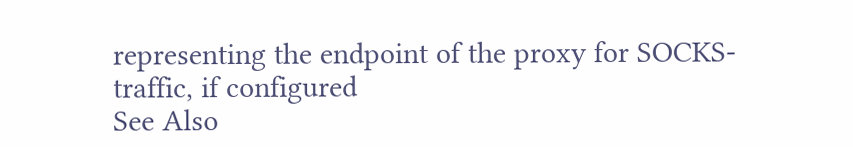representing the endpoint of the proxy for SOCKS-traffic, if configured
See Also